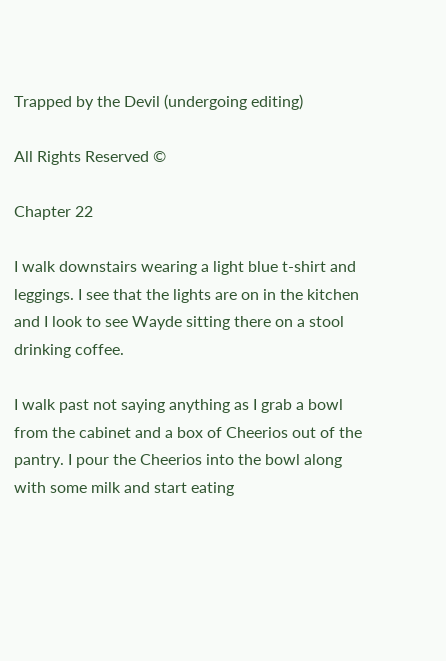Trapped by the Devil (undergoing editing)

All Rights Reserved ©

Chapter 22

I walk downstairs wearing a light blue t-shirt and leggings. I see that the lights are on in the kitchen and I look to see Wayde sitting there on a stool drinking coffee.

I walk past not saying anything as I grab a bowl from the cabinet and a box of Cheerios out of the pantry. I pour the Cheerios into the bowl along with some milk and start eating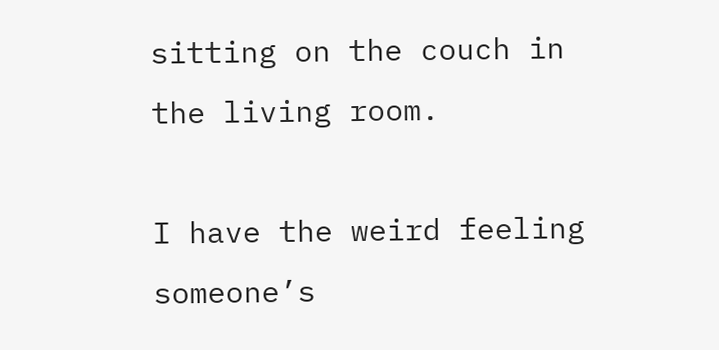sitting on the couch in the living room.

I have the weird feeling someone’s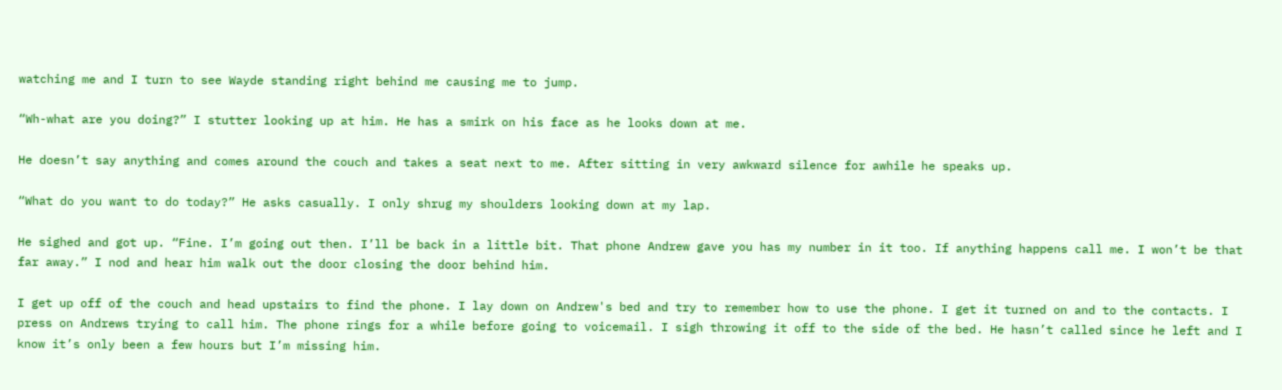watching me and I turn to see Wayde standing right behind me causing me to jump.

“Wh-what are you doing?” I stutter looking up at him. He has a smirk on his face as he looks down at me.

He doesn’t say anything and comes around the couch and takes a seat next to me. After sitting in very awkward silence for awhile he speaks up.

“What do you want to do today?” He asks casually. I only shrug my shoulders looking down at my lap.

He sighed and got up. “Fine. I’m going out then. I’ll be back in a little bit. That phone Andrew gave you has my number in it too. If anything happens call me. I won’t be that far away.” I nod and hear him walk out the door closing the door behind him.

I get up off of the couch and head upstairs to find the phone. I lay down on Andrew's bed and try to remember how to use the phone. I get it turned on and to the contacts. I press on Andrews trying to call him. The phone rings for a while before going to voicemail. I sigh throwing it off to the side of the bed. He hasn’t called since he left and I know it’s only been a few hours but I’m missing him.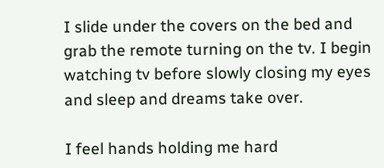I slide under the covers on the bed and grab the remote turning on the tv. I begin watching tv before slowly closing my eyes and sleep and dreams take over.

I feel hands holding me hard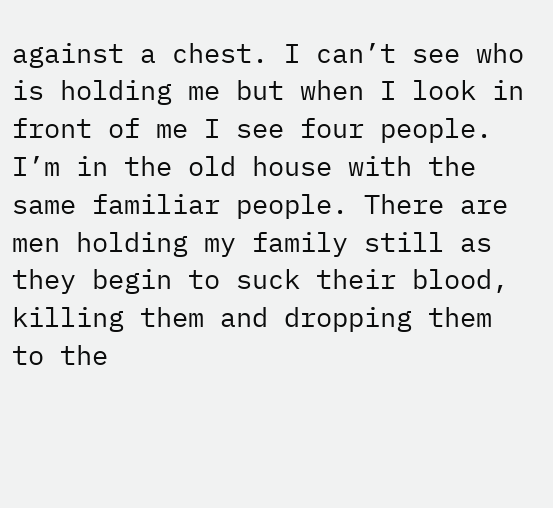against a chest. I can’t see who is holding me but when I look in front of me I see four people. I’m in the old house with the same familiar people. There are men holding my family still as they begin to suck their blood, killing them and dropping them to the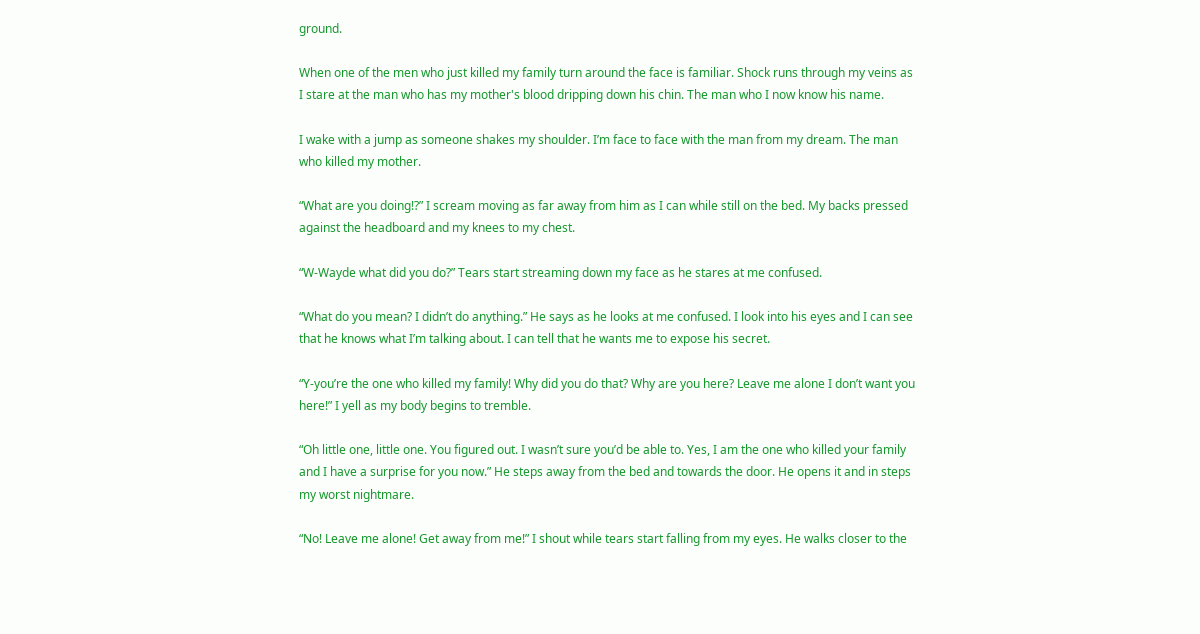ground.

When one of the men who just killed my family turn around the face is familiar. Shock runs through my veins as I stare at the man who has my mother's blood dripping down his chin. The man who I now know his name.

I wake with a jump as someone shakes my shoulder. I’m face to face with the man from my dream. The man who killed my mother.

“What are you doing!?” I scream moving as far away from him as I can while still on the bed. My backs pressed against the headboard and my knees to my chest.

“W-Wayde what did you do?” Tears start streaming down my face as he stares at me confused.

“What do you mean? I didn’t do anything.” He says as he looks at me confused. I look into his eyes and I can see that he knows what I’m talking about. I can tell that he wants me to expose his secret.

“Y-you’re the one who killed my family! Why did you do that? Why are you here? Leave me alone I don’t want you here!” I yell as my body begins to tremble.

“Oh little one, little one. You figured out. I wasn’t sure you’d be able to. Yes, I am the one who killed your family and I have a surprise for you now.” He steps away from the bed and towards the door. He opens it and in steps my worst nightmare.

“No! Leave me alone! Get away from me!” I shout while tears start falling from my eyes. He walks closer to the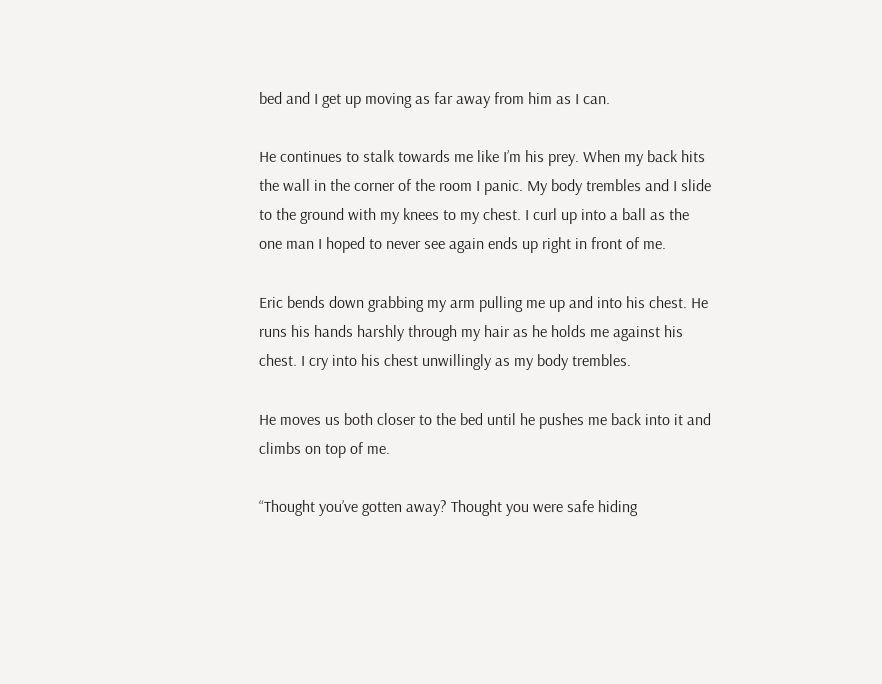bed and I get up moving as far away from him as I can.

He continues to stalk towards me like I’m his prey. When my back hits the wall in the corner of the room I panic. My body trembles and I slide to the ground with my knees to my chest. I curl up into a ball as the one man I hoped to never see again ends up right in front of me.

Eric bends down grabbing my arm pulling me up and into his chest. He runs his hands harshly through my hair as he holds me against his chest. I cry into his chest unwillingly as my body trembles.

He moves us both closer to the bed until he pushes me back into it and climbs on top of me.

“Thought you’ve gotten away? Thought you were safe hiding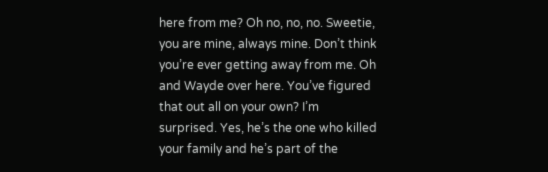here from me? Oh no, no, no. Sweetie, you are mine, always mine. Don’t think you’re ever getting away from me. Oh and Wayde over here. You’ve figured that out all on your own? I’m surprised. Yes, he’s the one who killed your family and he’s part of the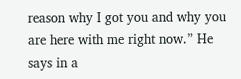reason why I got you and why you are here with me right now.” He says in a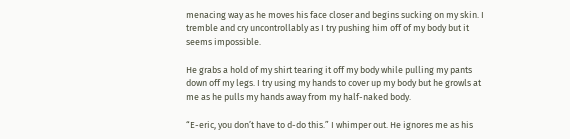menacing way as he moves his face closer and begins sucking on my skin. I tremble and cry uncontrollably as I try pushing him off of my body but it seems impossible.

He grabs a hold of my shirt tearing it off my body while pulling my pants down off my legs. I try using my hands to cover up my body but he growls at me as he pulls my hands away from my half-naked body.

“E-eric, you don’t have to d-do this.” I whimper out. He ignores me as his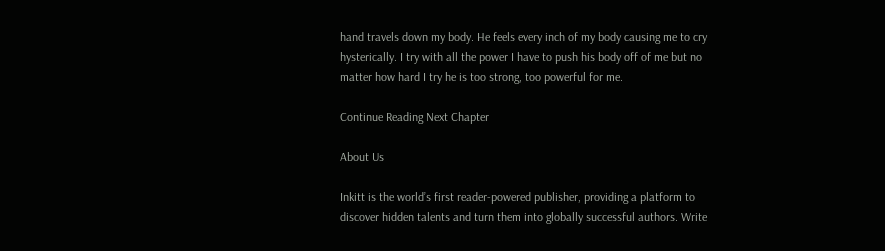hand travels down my body. He feels every inch of my body causing me to cry hysterically. I try with all the power I have to push his body off of me but no matter how hard I try he is too strong, too powerful for me.

Continue Reading Next Chapter

About Us

Inkitt is the world’s first reader-powered publisher, providing a platform to discover hidden talents and turn them into globally successful authors. Write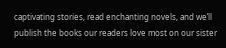captivating stories, read enchanting novels, and we’ll publish the books our readers love most on our sister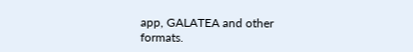app, GALATEA and other formats.